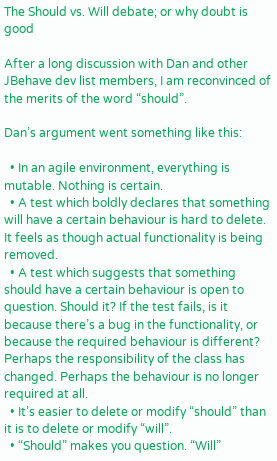The Should vs. Will debate; or why doubt is good

After a long discussion with Dan and other JBehave dev list members, I am reconvinced of the merits of the word “should”.

Dan’s argument went something like this:

  • In an agile environment, everything is mutable. Nothing is certain.
  • A test which boldly declares that something will have a certain behaviour is hard to delete. It feels as though actual functionality is being removed.
  • A test which suggests that something should have a certain behaviour is open to question. Should it? If the test fails, is it because there’s a bug in the functionality, or because the required behaviour is different? Perhaps the responsibility of the class has changed. Perhaps the behaviour is no longer required at all.
  • It’s easier to delete or modify “should” than it is to delete or modify “will”.
  • “Should” makes you question. “Will”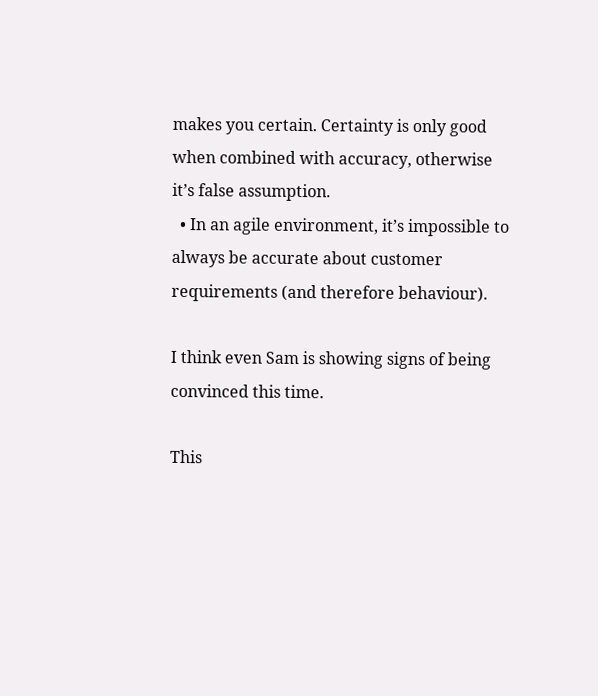makes you certain. Certainty is only good when combined with accuracy, otherwise it’s false assumption.
  • In an agile environment, it’s impossible to always be accurate about customer requirements (and therefore behaviour).

I think even Sam is showing signs of being convinced this time.

This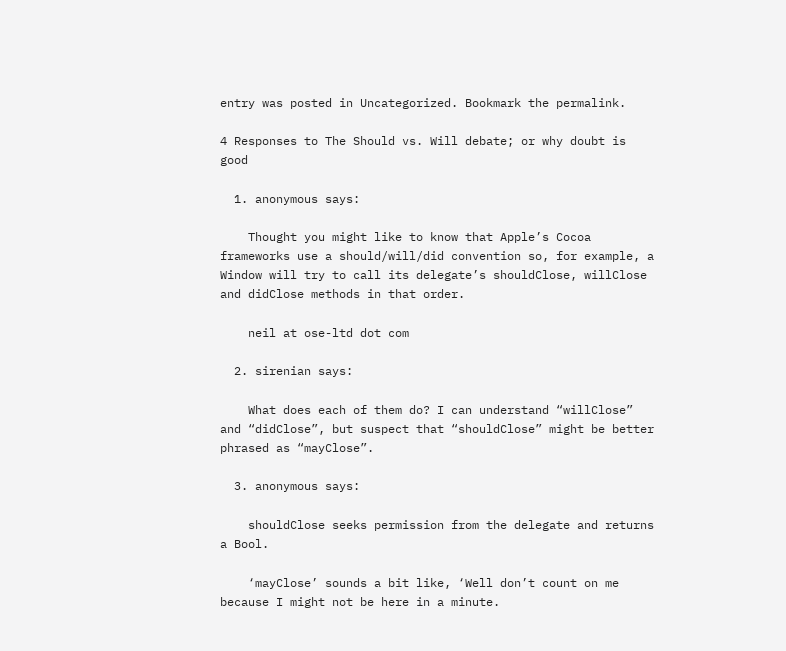entry was posted in Uncategorized. Bookmark the permalink.

4 Responses to The Should vs. Will debate; or why doubt is good

  1. anonymous says:

    Thought you might like to know that Apple’s Cocoa frameworks use a should/will/did convention so, for example, a Window will try to call its delegate’s shouldClose, willClose and didClose methods in that order.

    neil at ose-ltd dot com

  2. sirenian says:

    What does each of them do? I can understand “willClose” and “didClose”, but suspect that “shouldClose” might be better phrased as “mayClose”.

  3. anonymous says:

    shouldClose seeks permission from the delegate and returns a Bool.

    ‘mayClose’ sounds a bit like, ‘Well don’t count on me because I might not be here in a minute.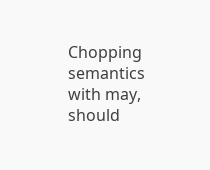Chopping semantics with may, should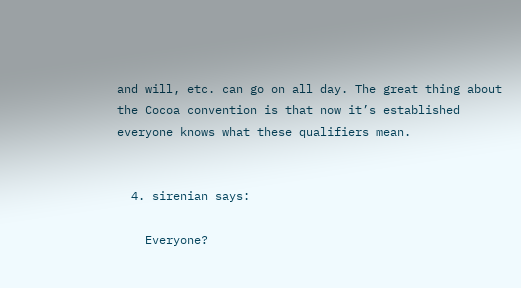and will, etc. can go on all day. The great thing about the Cocoa convention is that now it’s established everyone knows what these qualifiers mean.


  4. sirenian says:

    Everyone?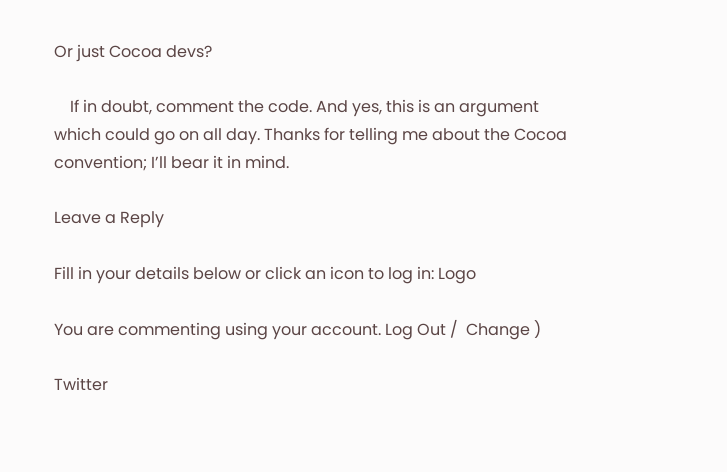Or just Cocoa devs?

    If in doubt, comment the code. And yes, this is an argument which could go on all day. Thanks for telling me about the Cocoa convention; I’ll bear it in mind.

Leave a Reply

Fill in your details below or click an icon to log in: Logo

You are commenting using your account. Log Out /  Change )

Twitter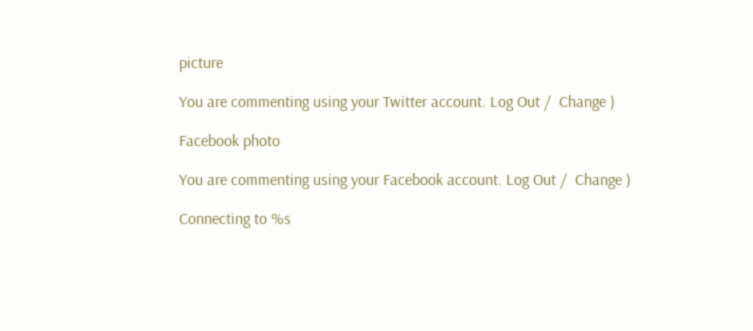picture

You are commenting using your Twitter account. Log Out /  Change )

Facebook photo

You are commenting using your Facebook account. Log Out /  Change )

Connecting to %s